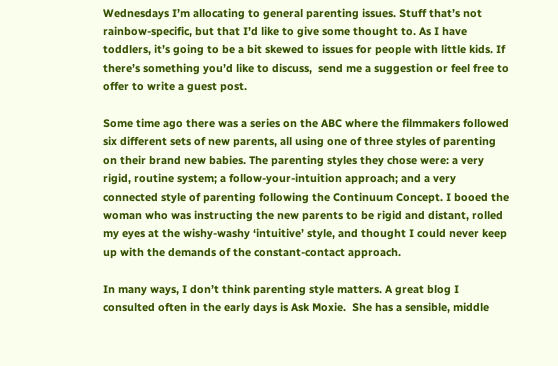Wednesdays I’m allocating to general parenting issues. Stuff that’s not rainbow-specific, but that I’d like to give some thought to. As I have toddlers, it’s going to be a bit skewed to issues for people with little kids. If there’s something you’d like to discuss,  send me a suggestion or feel free to offer to write a guest post.

Some time ago there was a series on the ABC where the filmmakers followed six different sets of new parents, all using one of three styles of parenting on their brand new babies. The parenting styles they chose were: a very rigid, routine system; a follow-your-intuition approach; and a very connected style of parenting following the Continuum Concept. I booed the  woman who was instructing the new parents to be rigid and distant, rolled my eyes at the wishy-washy ‘intuitive’ style, and thought I could never keep up with the demands of the constant-contact approach.

In many ways, I don’t think parenting style matters. A great blog I consulted often in the early days is Ask Moxie.  She has a sensible, middle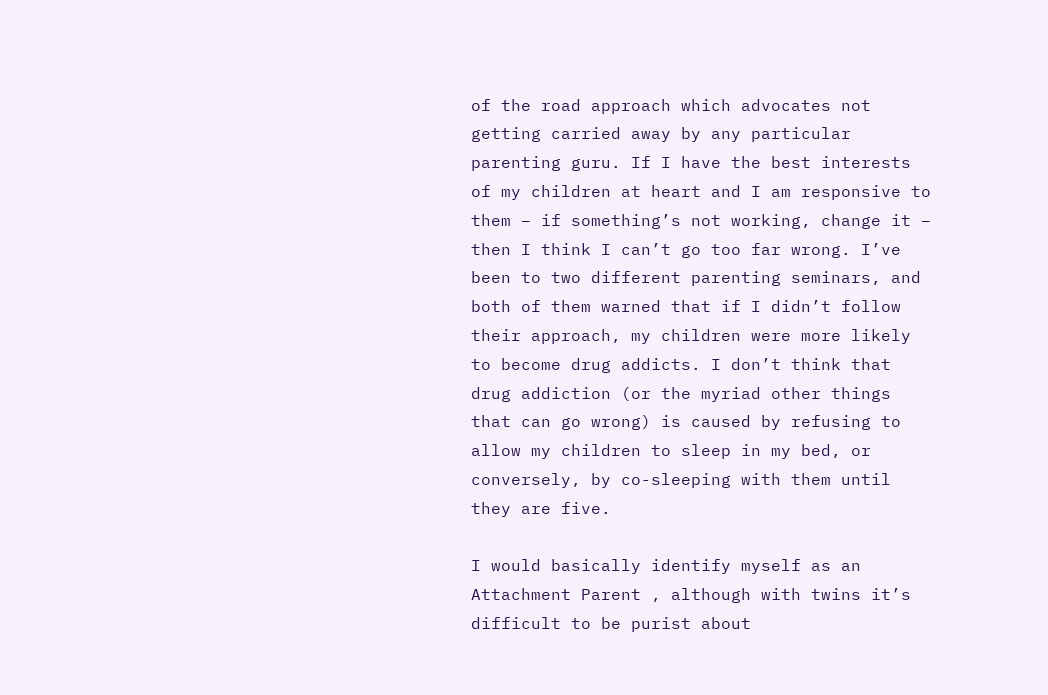of the road approach which advocates not getting carried away by any particular parenting guru. If I have the best interests of my children at heart and I am responsive to them – if something’s not working, change it – then I think I can’t go too far wrong. I’ve been to two different parenting seminars, and both of them warned that if I didn’t follow their approach, my children were more likely to become drug addicts. I don’t think that drug addiction (or the myriad other things that can go wrong) is caused by refusing to allow my children to sleep in my bed, or conversely, by co-sleeping with them until they are five.

I would basically identify myself as an Attachment Parent , although with twins it’s difficult to be purist about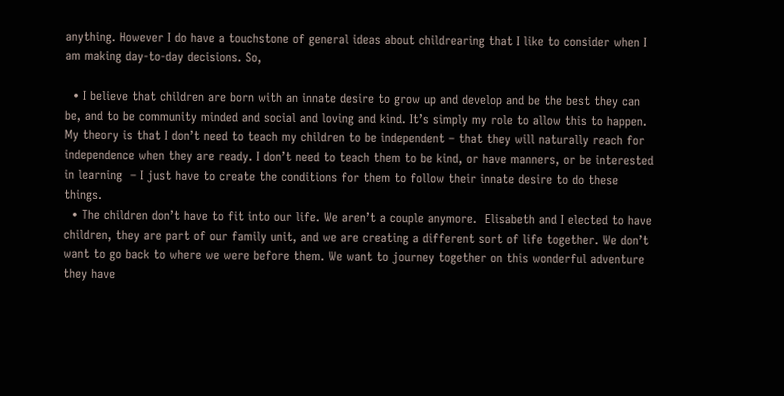anything. However I do have a touchstone of general ideas about childrearing that I like to consider when I am making day-to-day decisions. So,

  • I believe that children are born with an innate desire to grow up and develop and be the best they can be, and to be community minded and social and loving and kind. It’s simply my role to allow this to happen.  My theory is that I don’t need to teach my children to be independent – that they will naturally reach for independence when they are ready. I don’t need to teach them to be kind, or have manners, or be interested in learning  – I just have to create the conditions for them to follow their innate desire to do these things.
  • The children don’t have to fit into our life. We aren’t a couple anymore.  Elisabeth and I elected to have children, they are part of our family unit, and we are creating a different sort of life together. We don’t want to go back to where we were before them. We want to journey together on this wonderful adventure they have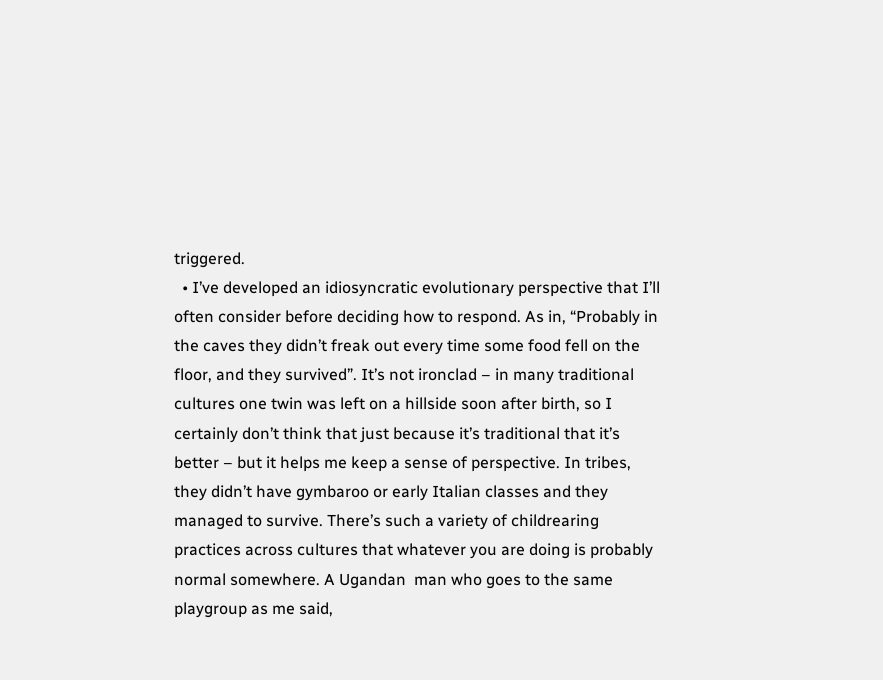triggered.
  • I’ve developed an idiosyncratic evolutionary perspective that I’ll often consider before deciding how to respond. As in, “Probably in the caves they didn’t freak out every time some food fell on the floor, and they survived”. It’s not ironclad – in many traditional cultures one twin was left on a hillside soon after birth, so I certainly don’t think that just because it’s traditional that it’s better – but it helps me keep a sense of perspective. In tribes, they didn’t have gymbaroo or early Italian classes and they managed to survive. There’s such a variety of childrearing practices across cultures that whatever you are doing is probably normal somewhere. A Ugandan  man who goes to the same playgroup as me said,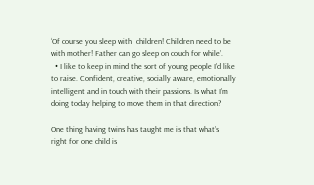‘Of course you sleep with  children! Children need to be with mother! Father can go sleep on couch for while’.
  • I like to keep in mind the sort of young people I’d like to raise. Confident, creative, socially aware, emotionally intelligent and in touch with their passions. Is what I’m doing today helping to move them in that direction?

One thing having twins has taught me is that what’s right for one child is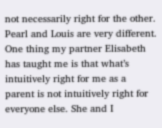not necessarily right for the other.  Pearl and Louis are very different.  One thing my partner Elisabeth has taught me is that what’s intuitively right for me as a parent is not intuitively right for everyone else. She and I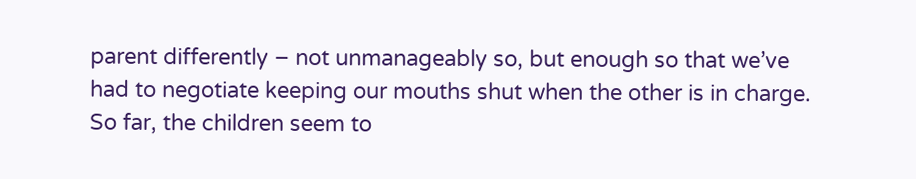parent differently – not unmanageably so, but enough so that we’ve had to negotiate keeping our mouths shut when the other is in charge. So far, the children seem to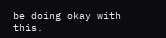be doing okay with this.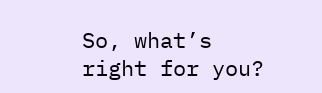So, what’s right for you?